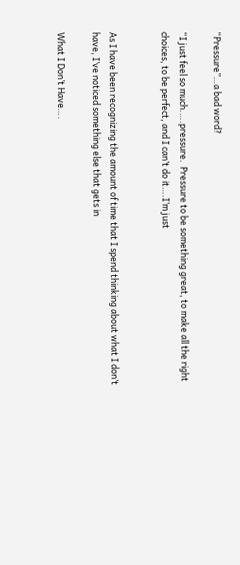“Pressure”…a bad word?

“I just feel so much.….pressure.  Pressure to be something great, to make all the right choices, to be perfect, and I can’t do it….I’m just


As I have been recognizing the amount of time that I spend thinking about what I don’t have, I’ve noticed something else that gets in

What I Don’t Have….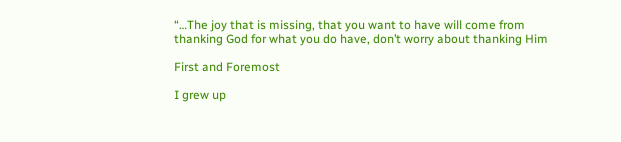“…The joy that is missing, that you want to have will come from thanking God for what you do have, don’t worry about thanking Him

First and Foremost

I grew up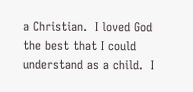a Christian.  I loved God the best that I could understand as a child.  I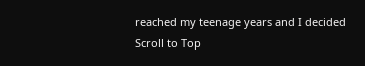reached my teenage years and I decided
Scroll to Top